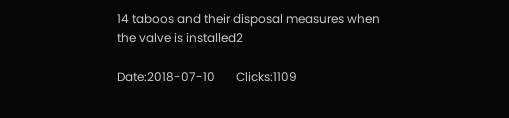14 taboos and their disposal measures when the valve is installed2

Date:2018-07-10       Clicks:1109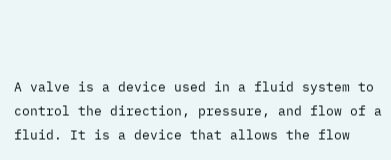A valve is a device used in a fluid system to control the direction, pressure, and flow of a fluid. It is a device that allows the flow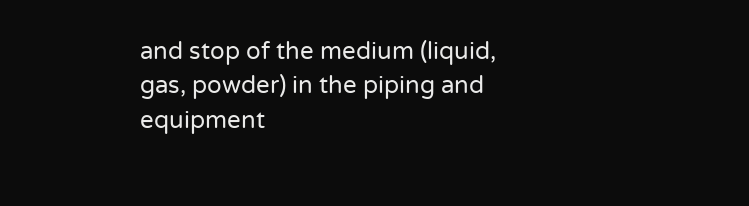and stop of the medium (liquid, gas, powder) in the piping and equipment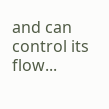and can control its flow...